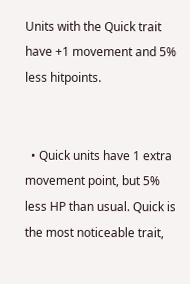Units with the Quick trait have +1 movement and 5% less hitpoints.


  • Quick units have 1 extra movement point, but 5% less HP than usual. Quick is the most noticeable trait,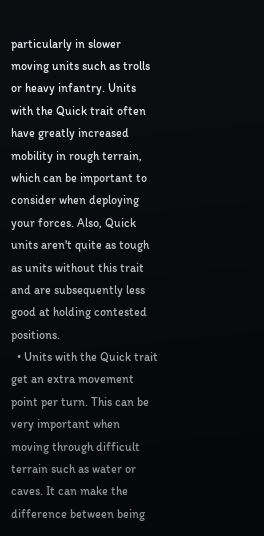particularly in slower moving units such as trolls or heavy infantry. Units with the Quick trait often have greatly increased mobility in rough terrain, which can be important to consider when deploying your forces. Also, Quick units aren't quite as tough as units without this trait and are subsequently less good at holding contested positions.
  • Units with the Quick trait get an extra movement point per turn. This can be very important when moving through difficult terrain such as water or caves. It can make the difference between being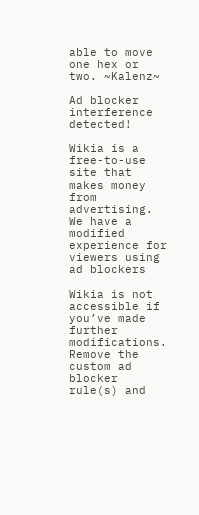able to move one hex or two. ~Kalenz~

Ad blocker interference detected!

Wikia is a free-to-use site that makes money from advertising. We have a modified experience for viewers using ad blockers

Wikia is not accessible if you’ve made further modifications. Remove the custom ad blocker rule(s) and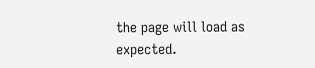the page will load as expected.